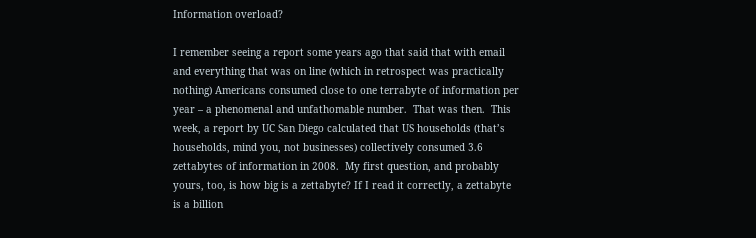Information overload?

I remember seeing a report some years ago that said that with email and everything that was on line (which in retrospect was practically nothing) Americans consumed close to one terrabyte of information per year – a phenomenal and unfathomable number.  That was then.  This week, a report by UC San Diego calculated that US households (that’s households, mind you, not businesses) collectively consumed 3.6 zettabytes of information in 2008.  My first question, and probably yours, too, is how big is a zettabyte? If I read it correctly, a zettabyte is a billion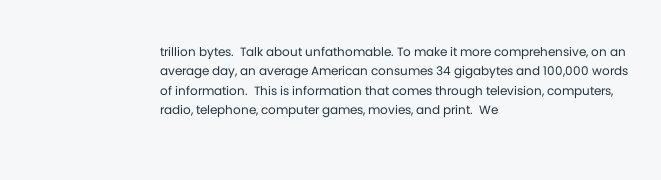trillion bytes.  Talk about unfathomable. To make it more comprehensive, on an average day, an average American consumes 34 gigabytes and 100,000 words of information.  This is information that comes through television, computers, radio, telephone, computer games, movies, and print.  We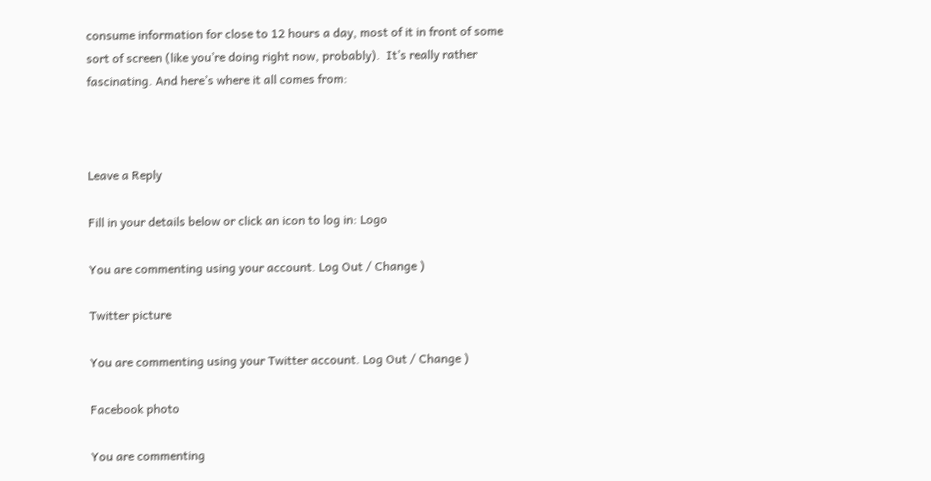consume information for close to 12 hours a day, most of it in front of some sort of screen (like you’re doing right now, probably).  It’s really rather fascinating. And here’s where it all comes from:



Leave a Reply

Fill in your details below or click an icon to log in: Logo

You are commenting using your account. Log Out / Change )

Twitter picture

You are commenting using your Twitter account. Log Out / Change )

Facebook photo

You are commenting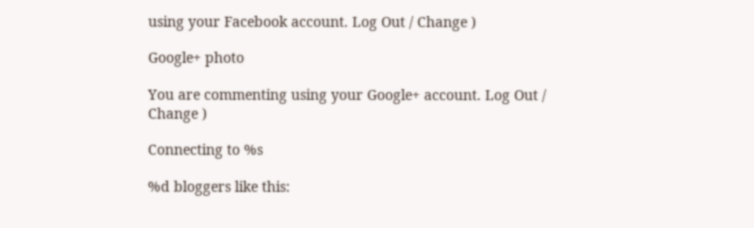using your Facebook account. Log Out / Change )

Google+ photo

You are commenting using your Google+ account. Log Out / Change )

Connecting to %s

%d bloggers like this: